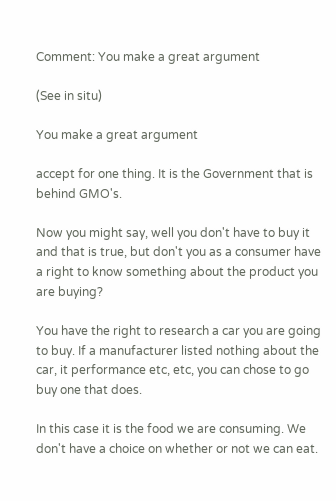Comment: You make a great argument

(See in situ)

You make a great argument

accept for one thing. It is the Government that is behind GMO's.

Now you might say, well you don't have to buy it and that is true, but don't you as a consumer have a right to know something about the product you are buying?

You have the right to research a car you are going to buy. If a manufacturer listed nothing about the car, it performance etc, etc, you can chose to go buy one that does.

In this case it is the food we are consuming. We don't have a choice on whether or not we can eat.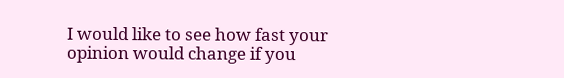I would like to see how fast your opinion would change if you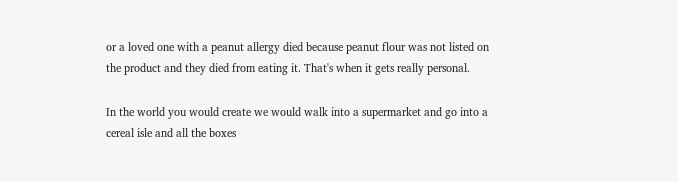or a loved one with a peanut allergy died because peanut flour was not listed on the product and they died from eating it. That's when it gets really personal.

In the world you would create we would walk into a supermarket and go into a cereal isle and all the boxes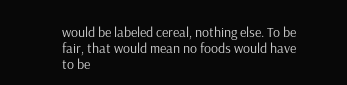would be labeled cereal, nothing else. To be fair, that would mean no foods would have to be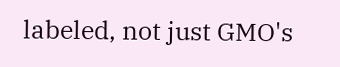labeled, not just GMO's